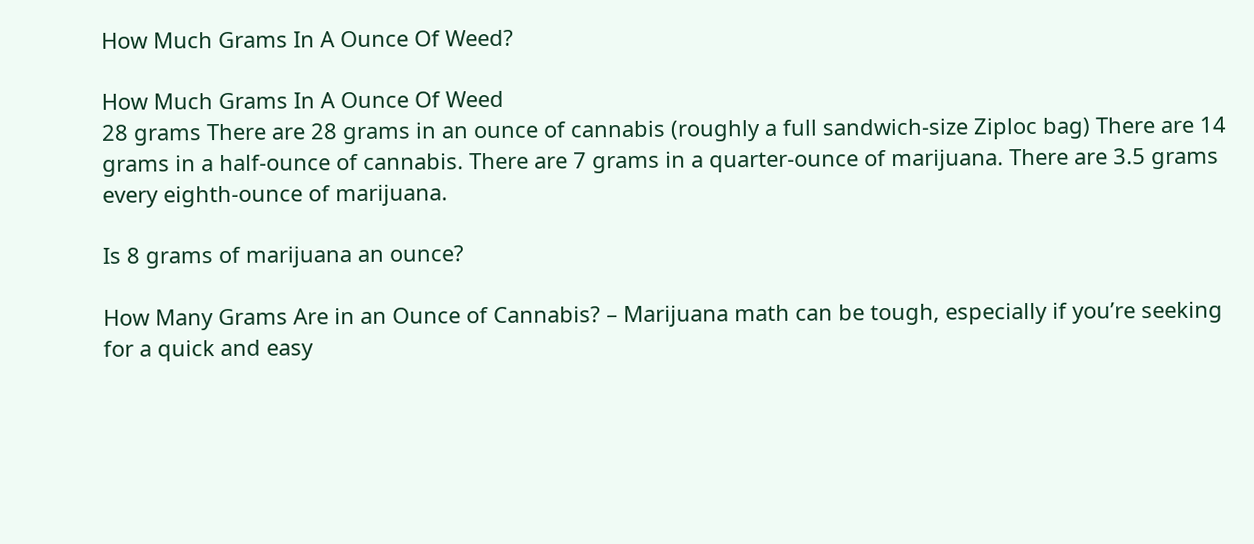How Much Grams In A Ounce Of Weed?

How Much Grams In A Ounce Of Weed
28 grams There are 28 grams in an ounce of cannabis (roughly a full sandwich-size Ziploc bag) There are 14 grams in a half-ounce of cannabis. There are 7 grams in a quarter-ounce of marijuana. There are 3.5 grams every eighth-ounce of marijuana.

Is 8 grams of marijuana an ounce?

How Many Grams Are in an Ounce of Cannabis? – Marijuana math can be tough, especially if you’re seeking for a quick and easy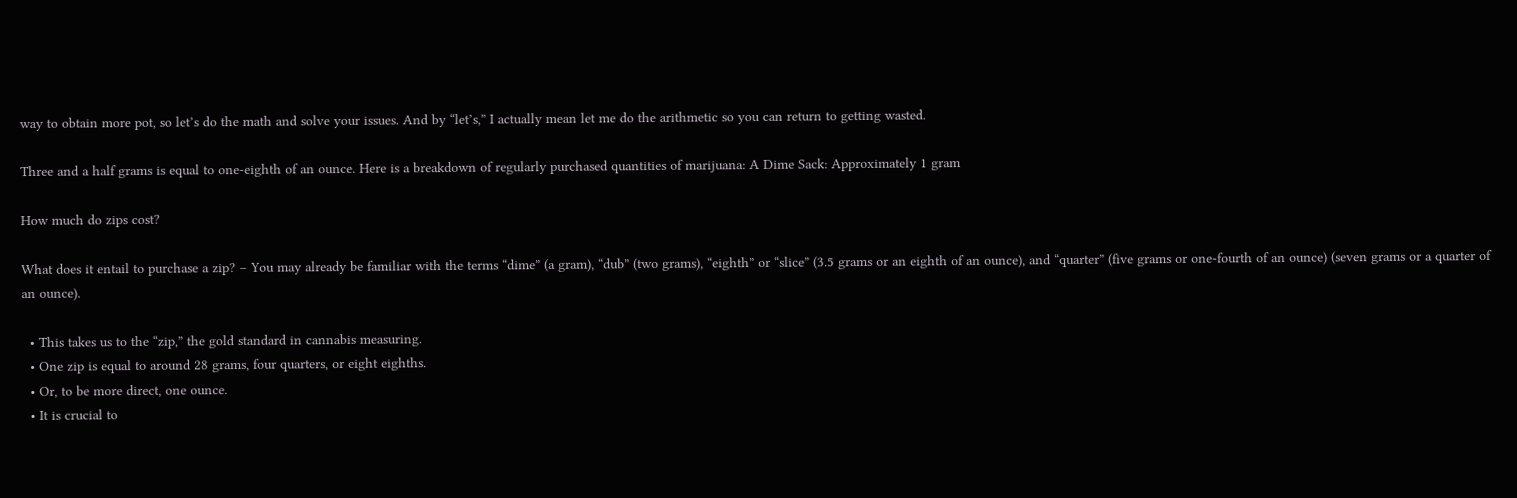way to obtain more pot, so let’s do the math and solve your issues. And by “let’s,” I actually mean let me do the arithmetic so you can return to getting wasted.

Three and a half grams is equal to one-eighth of an ounce. Here is a breakdown of regularly purchased quantities of marijuana: A Dime Sack: Approximately 1 gram

How much do zips cost?

What does it entail to purchase a zip? – You may already be familiar with the terms “dime” (a gram), “dub” (two grams), “eighth” or “slice” (3.5 grams or an eighth of an ounce), and “quarter” (five grams or one-fourth of an ounce) (seven grams or a quarter of an ounce).

  • This takes us to the “zip,” the gold standard in cannabis measuring.
  • One zip is equal to around 28 grams, four quarters, or eight eighths.
  • Or, to be more direct, one ounce.
  • It is crucial to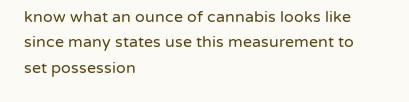know what an ounce of cannabis looks like since many states use this measurement to set possession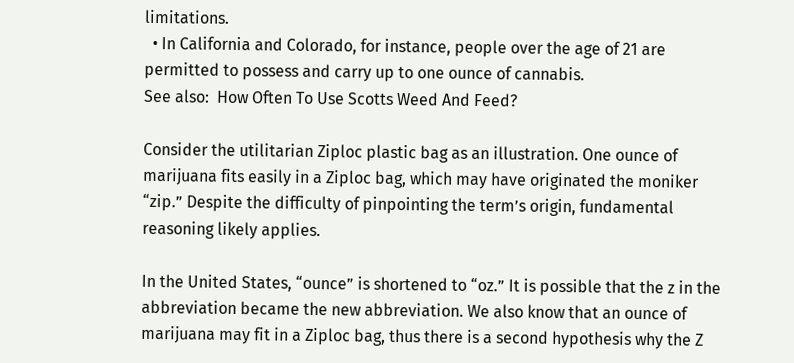limitations.
  • In California and Colorado, for instance, people over the age of 21 are permitted to possess and carry up to one ounce of cannabis.
See also:  How Often To Use Scotts Weed And Feed?

Consider the utilitarian Ziploc plastic bag as an illustration. One ounce of marijuana fits easily in a Ziploc bag, which may have originated the moniker “zip.” Despite the difficulty of pinpointing the term’s origin, fundamental reasoning likely applies.

In the United States, “ounce” is shortened to “oz.” It is possible that the z in the abbreviation became the new abbreviation. We also know that an ounce of marijuana may fit in a Ziploc bag, thus there is a second hypothesis why the Z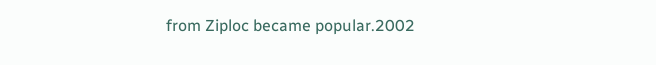from Ziploc became popular.2002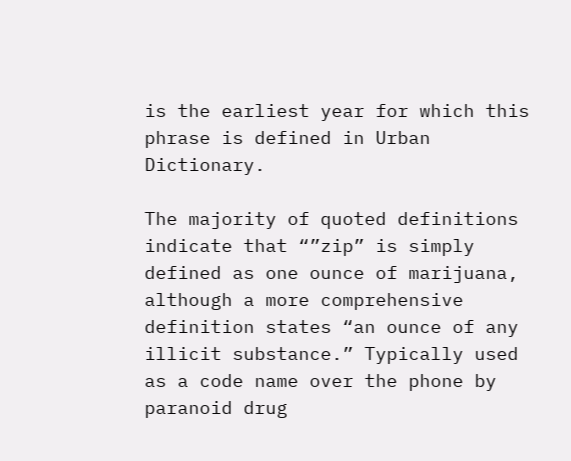is the earliest year for which this phrase is defined in Urban Dictionary.

The majority of quoted definitions indicate that “”zip” is simply defined as one ounce of marijuana, although a more comprehensive definition states “an ounce of any illicit substance.” Typically used as a code name over the phone by paranoid drug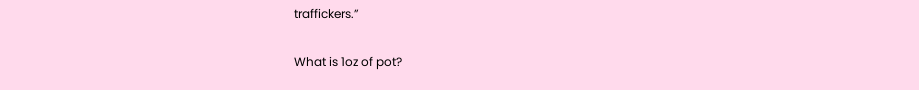traffickers.”

What is 1oz of pot?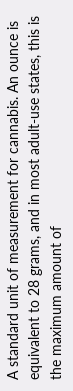A standard unit of measurement for cannabis. An ounce is equivalent to 28 grams, and in most adult-use states, this is the maximum amount of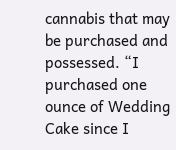cannabis that may be purchased and possessed. “I purchased one ounce of Wedding Cake since I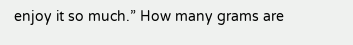enjoy it so much.” How many grams are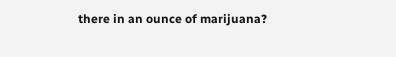there in an ounce of marijuana?